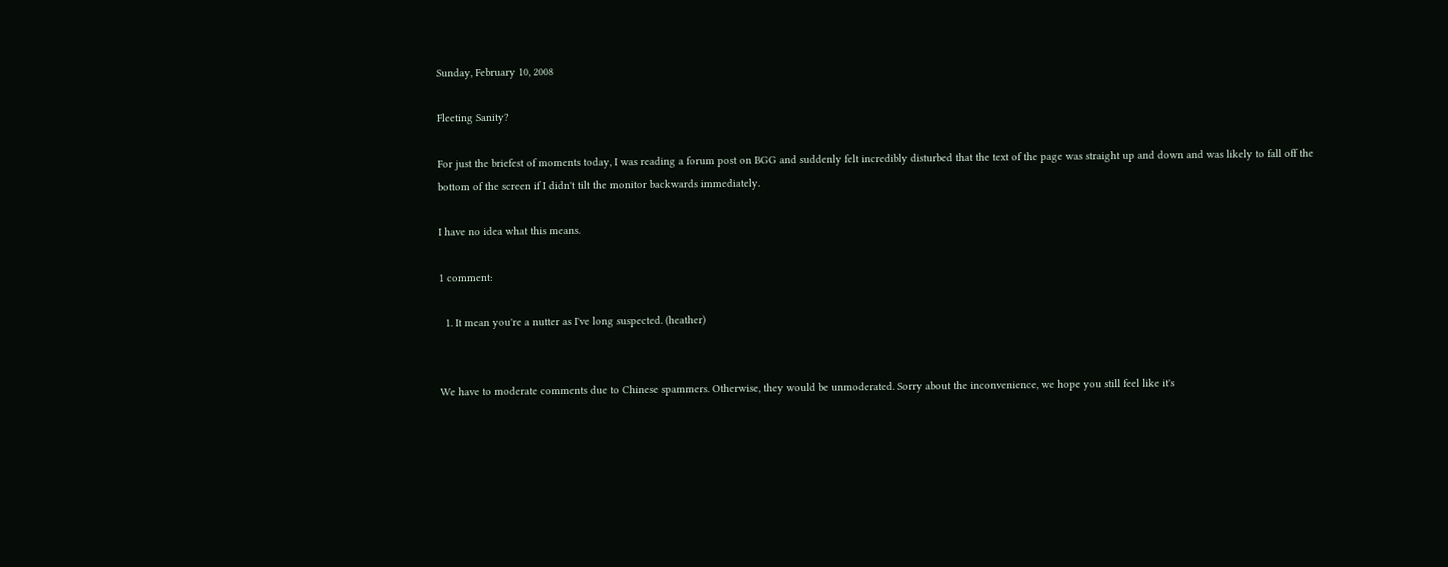Sunday, February 10, 2008

Fleeting Sanity?

For just the briefest of moments today, I was reading a forum post on BGG and suddenly felt incredibly disturbed that the text of the page was straight up and down and was likely to fall off the bottom of the screen if I didn't tilt the monitor backwards immediately.

I have no idea what this means.

1 comment:

  1. It mean you're a nutter as I've long suspected. (heather)


We have to moderate comments due to Chinese spammers. Otherwise, they would be unmoderated. Sorry about the inconvenience, we hope you still feel like it's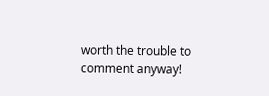worth the trouble to comment anyway!